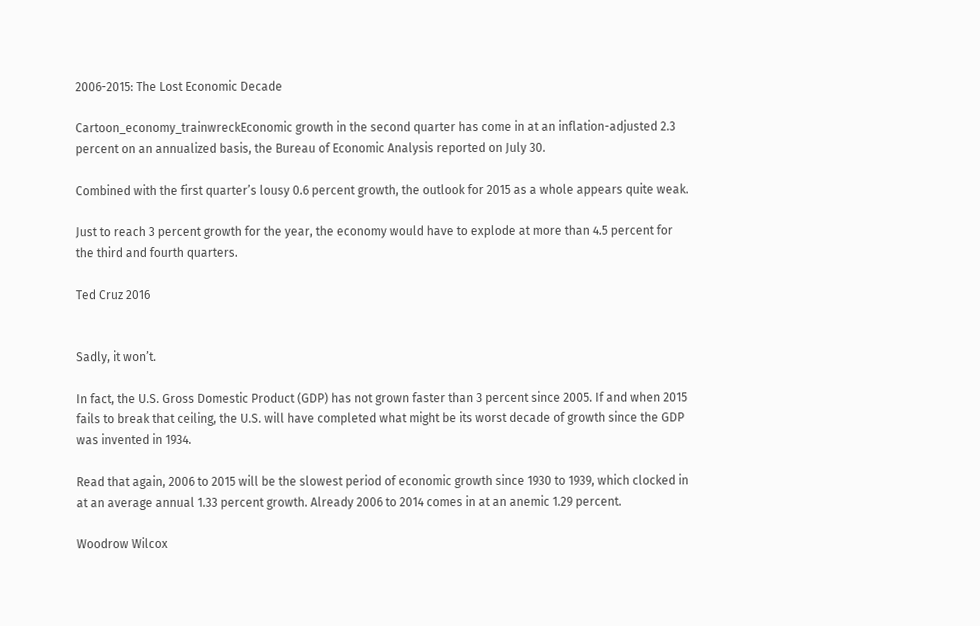2006-2015: The Lost Economic Decade

Cartoon_economy_trainwreckEconomic growth in the second quarter has come in at an inflation-adjusted 2.3 percent on an annualized basis, the Bureau of Economic Analysis reported on July 30.

Combined with the first quarter’s lousy 0.6 percent growth, the outlook for 2015 as a whole appears quite weak.

Just to reach 3 percent growth for the year, the economy would have to explode at more than 4.5 percent for the third and fourth quarters.

Ted Cruz 2016


Sadly, it won’t.

In fact, the U.S. Gross Domestic Product (GDP) has not grown faster than 3 percent since 2005. If and when 2015 fails to break that ceiling, the U.S. will have completed what might be its worst decade of growth since the GDP was invented in 1934.

Read that again, 2006 to 2015 will be the slowest period of economic growth since 1930 to 1939, which clocked in at an average annual 1.33 percent growth. Already 2006 to 2014 comes in at an anemic 1.29 percent.

Woodrow Wilcox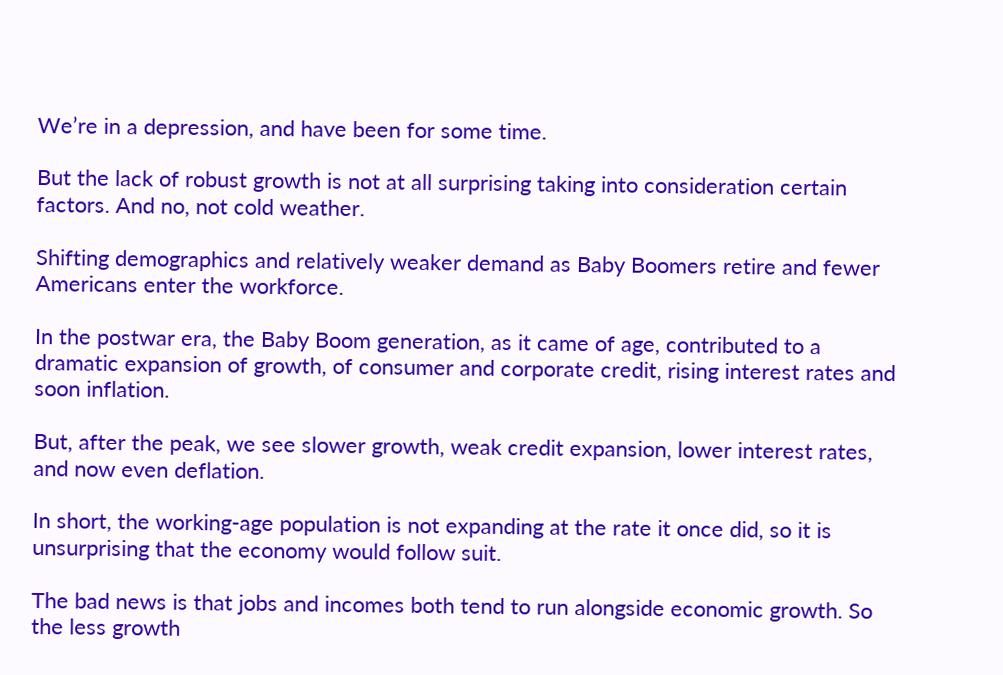We’re in a depression, and have been for some time.

But the lack of robust growth is not at all surprising taking into consideration certain factors. And no, not cold weather.

Shifting demographics and relatively weaker demand as Baby Boomers retire and fewer Americans enter the workforce.

In the postwar era, the Baby Boom generation, as it came of age, contributed to a dramatic expansion of growth, of consumer and corporate credit, rising interest rates and soon inflation.

But, after the peak, we see slower growth, weak credit expansion, lower interest rates, and now even deflation.

In short, the working-age population is not expanding at the rate it once did, so it is unsurprising that the economy would follow suit.

The bad news is that jobs and incomes both tend to run alongside economic growth. So the less growth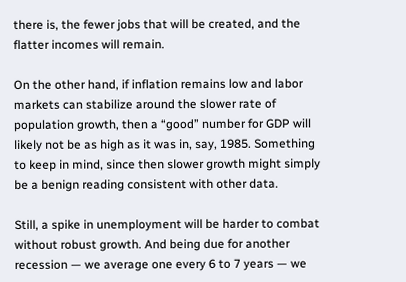there is, the fewer jobs that will be created, and the flatter incomes will remain.

On the other hand, if inflation remains low and labor markets can stabilize around the slower rate of population growth, then a “good” number for GDP will likely not be as high as it was in, say, 1985. Something to keep in mind, since then slower growth might simply be a benign reading consistent with other data.

Still, a spike in unemployment will be harder to combat without robust growth. And being due for another recession — we average one every 6 to 7 years — we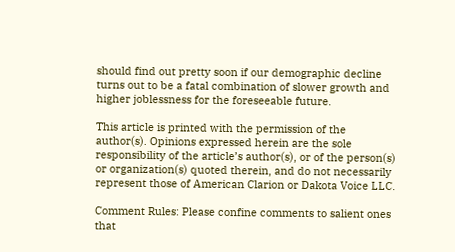should find out pretty soon if our demographic decline turns out to be a fatal combination of slower growth and higher joblessness for the foreseeable future.

This article is printed with the permission of the author(s). Opinions expressed herein are the sole responsibility of the article’s author(s), or of the person(s) or organization(s) quoted therein, and do not necessarily represent those of American Clarion or Dakota Voice LLC.

Comment Rules: Please confine comments to salient ones that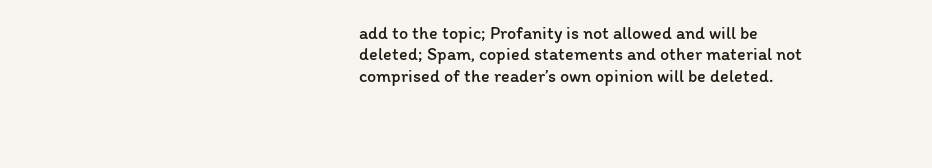add to the topic; Profanity is not allowed and will be deleted; Spam, copied statements and other material not comprised of the reader’s own opinion will be deleted.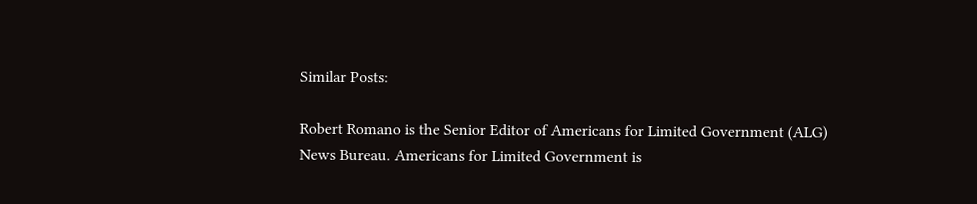Similar Posts:

Robert Romano is the Senior Editor of Americans for Limited Government (ALG) News Bureau. Americans for Limited Government is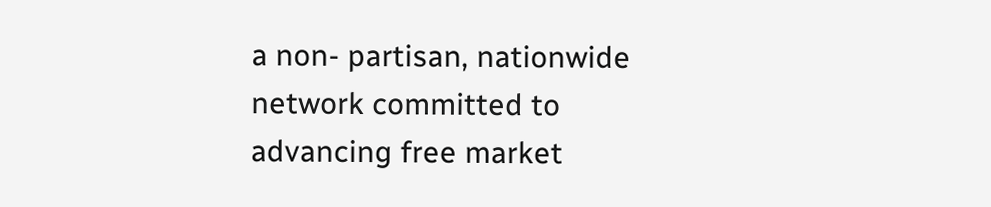a non- partisan, nationwide network committed to advancing free market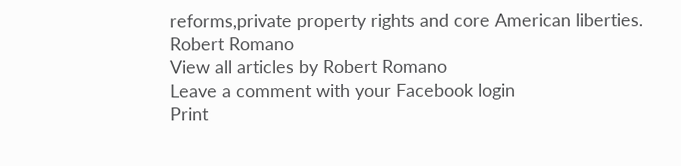reforms,private property rights and core American liberties.
Robert Romano
View all articles by Robert Romano
Leave a comment with your Facebook login
Print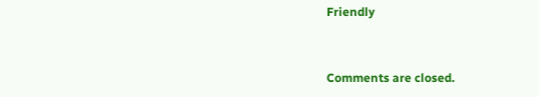Friendly


Comments are closed.